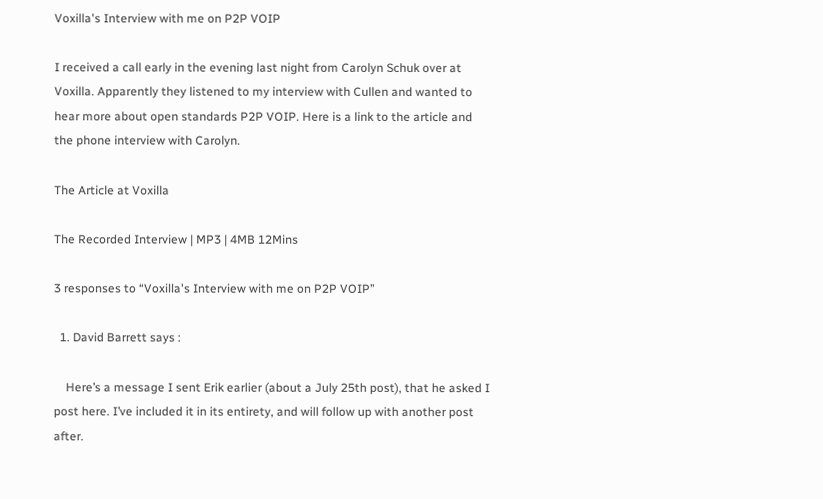Voxilla's Interview with me on P2P VOIP

I received a call early in the evening last night from Carolyn Schuk over at Voxilla. Apparently they listened to my interview with Cullen and wanted to hear more about open standards P2P VOIP. Here is a link to the article and the phone interview with Carolyn.

The Article at Voxilla

The Recorded Interview | MP3 | 4MB 12Mins

3 responses to “Voxilla's Interview with me on P2P VOIP”

  1. David Barrett says :

    Here’s a message I sent Erik earlier (about a July 25th post), that he asked I post here. I’ve included it in its entirety, and will follow up with another post after.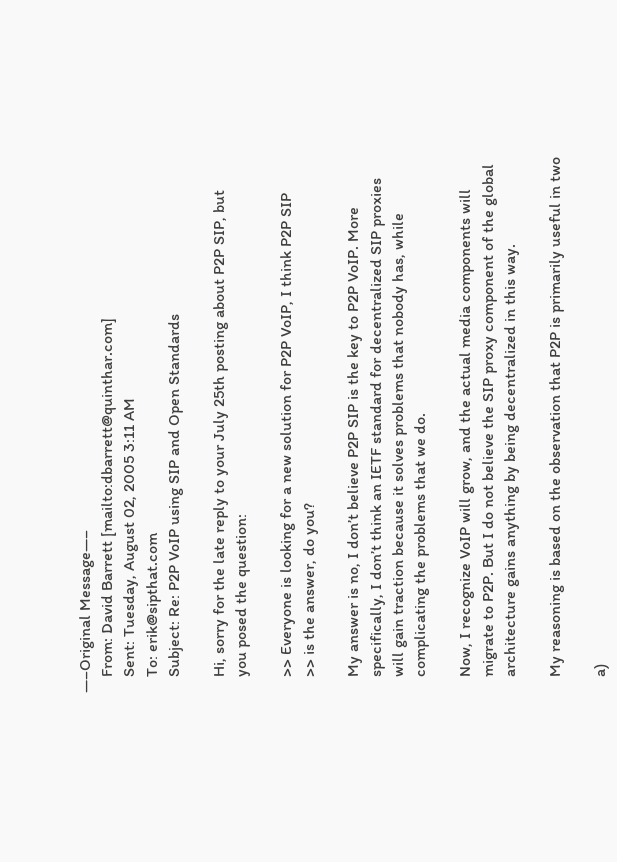—–Original Message—–
    From: David Barrett [mailto:dbarrett@quinthar.com]
    Sent: Tuesday, August 02, 2005 3:11 AM
    To: erik@sipthat.com
    Subject: Re: P2P VoIP using SIP and Open Standards

    Hi, sorry for the late reply to your July 25th posting about P2P SIP, but
    you posed the question:

    >> Everyone is looking for a new solution for P2P VoIP, I think P2P SIP
    >> is the answer, do you?

    My answer is no, I don’t believe P2P SIP is the key to P2P VoIP. More
    specifically, I don’t think an IETF standard for decentralized SIP proxies
    will gain traction because it solves problems that nobody has, while
    complicating the problems that we do.

    Now, I recognize VoIP will grow, and the actual media components will
    migrate to P2P. But I do not believe the SIP proxy component of the global
    architecture gains anything by being decentralized in this way.

    My reasoning is based on the observation that P2P is primarily useful in two

    a)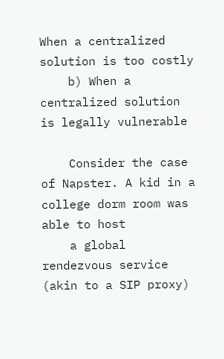When a centralized solution is too costly
    b) When a centralized solution is legally vulnerable

    Consider the case of Napster. A kid in a college dorm room was able to host
    a global rendezvous service (akin to a SIP proxy)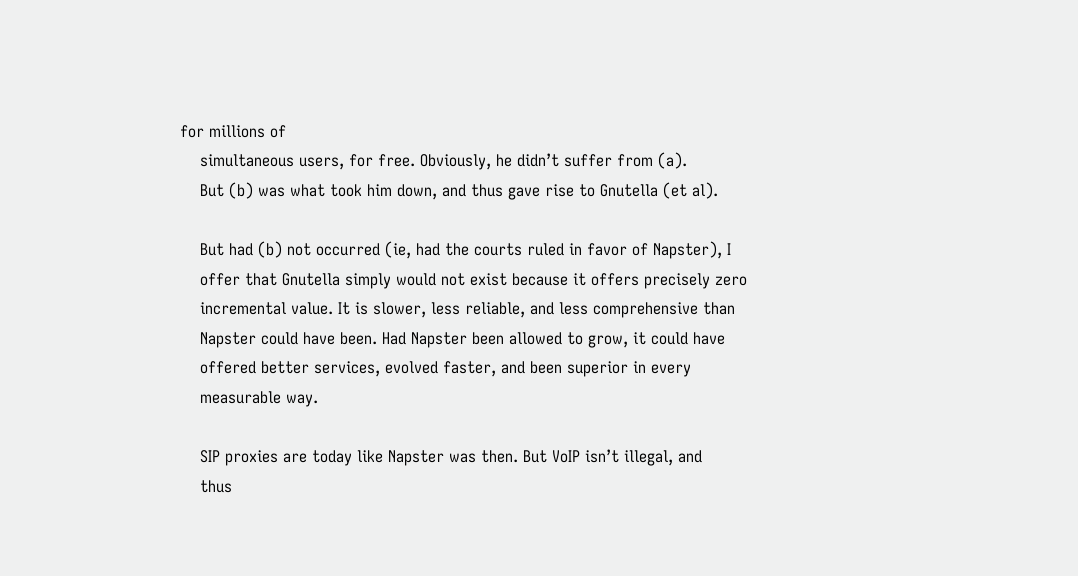for millions of
    simultaneous users, for free. Obviously, he didn’t suffer from (a).
    But (b) was what took him down, and thus gave rise to Gnutella (et al).

    But had (b) not occurred (ie, had the courts ruled in favor of Napster), I
    offer that Gnutella simply would not exist because it offers precisely zero
    incremental value. It is slower, less reliable, and less comprehensive than
    Napster could have been. Had Napster been allowed to grow, it could have
    offered better services, evolved faster, and been superior in every
    measurable way.

    SIP proxies are today like Napster was then. But VoIP isn’t illegal, and
    thus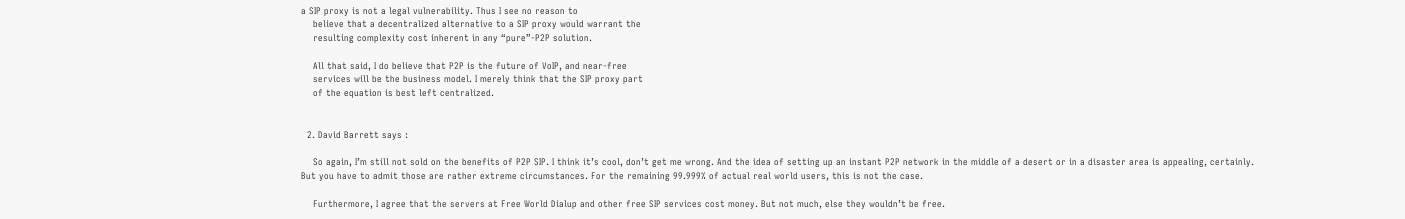a SIP proxy is not a legal vulnerability. Thus I see no reason to
    believe that a decentralized alternative to a SIP proxy would warrant the
    resulting complexity cost inherent in any “pure”-P2P solution.

    All that said, I do believe that P2P is the future of VoIP, and near-free
    services will be the business model. I merely think that the SIP proxy part
    of the equation is best left centralized.


  2. David Barrett says :

    So again, I’m still not sold on the benefits of P2P SIP. I think it’s cool, don’t get me wrong. And the idea of setting up an instant P2P network in the middle of a desert or in a disaster area is appealing, certainly. But you have to admit those are rather extreme circumstances. For the remaining 99.999% of actual real world users, this is not the case.

    Furthermore, I agree that the servers at Free World Dialup and other free SIP services cost money. But not much, else they wouldn’t be free.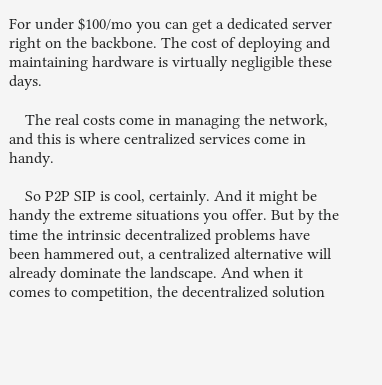For under $100/mo you can get a dedicated server right on the backbone. The cost of deploying and maintaining hardware is virtually negligible these days.

    The real costs come in managing the network, and this is where centralized services come in handy.

    So P2P SIP is cool, certainly. And it might be handy the extreme situations you offer. But by the time the intrinsic decentralized problems have been hammered out, a centralized alternative will already dominate the landscape. And when it comes to competition, the decentralized solution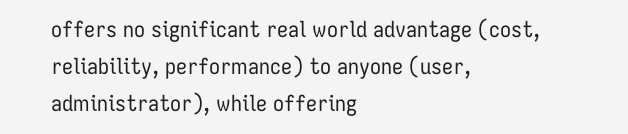offers no significant real world advantage (cost, reliability, performance) to anyone (user, administrator), while offering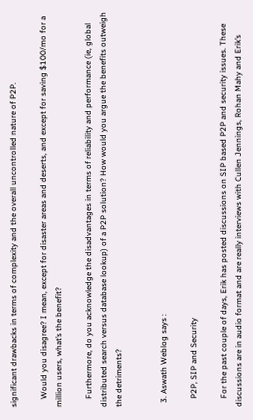significant drawbacks in terms of complexity and the overall uncontrolled nature of P2P.

    Would you disagree? I mean, except for disaster areas and deserts, and except for saving $100/mo for a million users, what’s the benefit?

    Furthermore, do you acknowledge the disadvantages in terms of reliability and performance (ie, global distributed search versus database lookup) of a P2P solution? How would you argue the benefits outweigh the detriments?


  3. Aswath Weblog says :

    P2P, SIP and Security

    For the past couple of days, Erik has posted discussions on SIP based P2P and security issues. These discussions are in audio format and are really interviews with Cullen Jennings, Rohan Mahy and Erik’s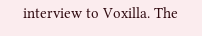interview to Voxilla. The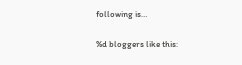following is…

%d bloggers like this: